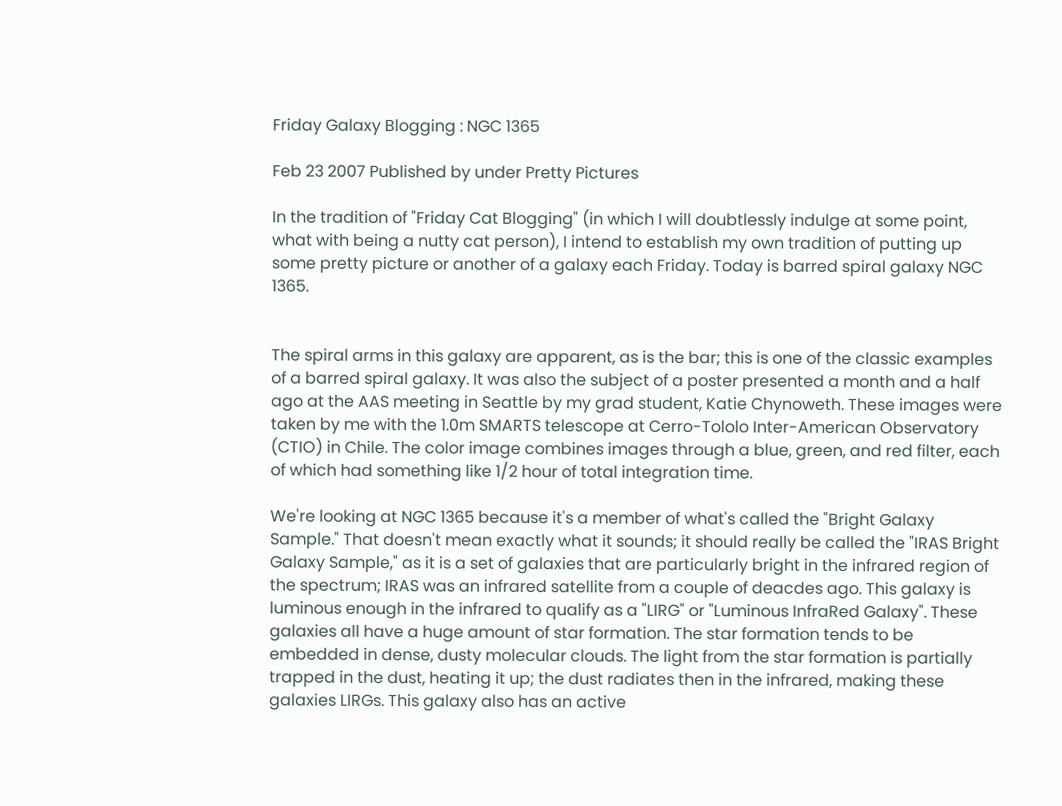Friday Galaxy Blogging : NGC 1365

Feb 23 2007 Published by under Pretty Pictures

In the tradition of "Friday Cat Blogging" (in which I will doubtlessly indulge at some point, what with being a nutty cat person), I intend to establish my own tradition of putting up some pretty picture or another of a galaxy each Friday. Today is barred spiral galaxy NGC 1365.


The spiral arms in this galaxy are apparent, as is the bar; this is one of the classic examples of a barred spiral galaxy. It was also the subject of a poster presented a month and a half ago at the AAS meeting in Seattle by my grad student, Katie Chynoweth. These images were taken by me with the 1.0m SMARTS telescope at Cerro-Tololo Inter-American Observatory (CTIO) in Chile. The color image combines images through a blue, green, and red filter, each of which had something like 1/2 hour of total integration time.

We're looking at NGC 1365 because it's a member of what's called the "Bright Galaxy Sample." That doesn't mean exactly what it sounds; it should really be called the "IRAS Bright Galaxy Sample," as it is a set of galaxies that are particularly bright in the infrared region of the spectrum; IRAS was an infrared satellite from a couple of deacdes ago. This galaxy is luminous enough in the infrared to qualify as a "LIRG" or "Luminous InfraRed Galaxy". These galaxies all have a huge amount of star formation. The star formation tends to be embedded in dense, dusty molecular clouds. The light from the star formation is partially trapped in the dust, heating it up; the dust radiates then in the infrared, making these galaxies LIRGs. This galaxy also has an active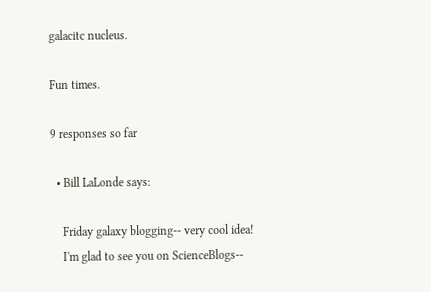galacitc nucleus.

Fun times.

9 responses so far

  • Bill LaLonde says:

    Friday galaxy blogging-- very cool idea!
    I'm glad to see you on ScienceBlogs--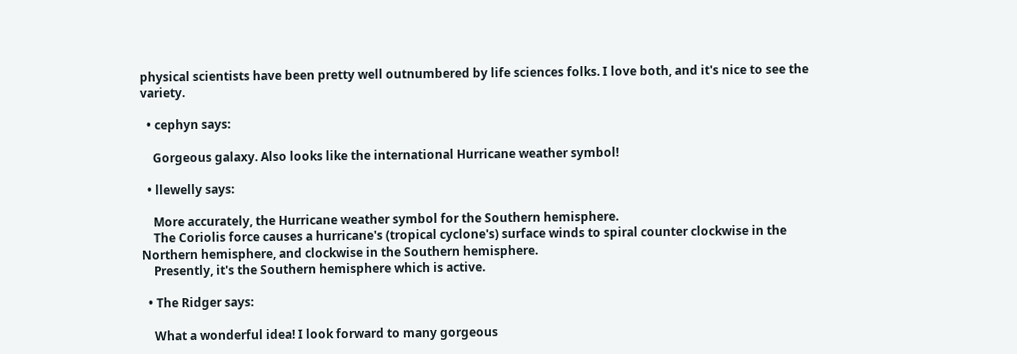physical scientists have been pretty well outnumbered by life sciences folks. I love both, and it's nice to see the variety.

  • cephyn says:

    Gorgeous galaxy. Also looks like the international Hurricane weather symbol!

  • llewelly says:

    More accurately, the Hurricane weather symbol for the Southern hemisphere.
    The Coriolis force causes a hurricane's (tropical cyclone's) surface winds to spiral counter clockwise in the Northern hemisphere, and clockwise in the Southern hemisphere.
    Presently, it's the Southern hemisphere which is active.

  • The Ridger says:

    What a wonderful idea! I look forward to many gorgeous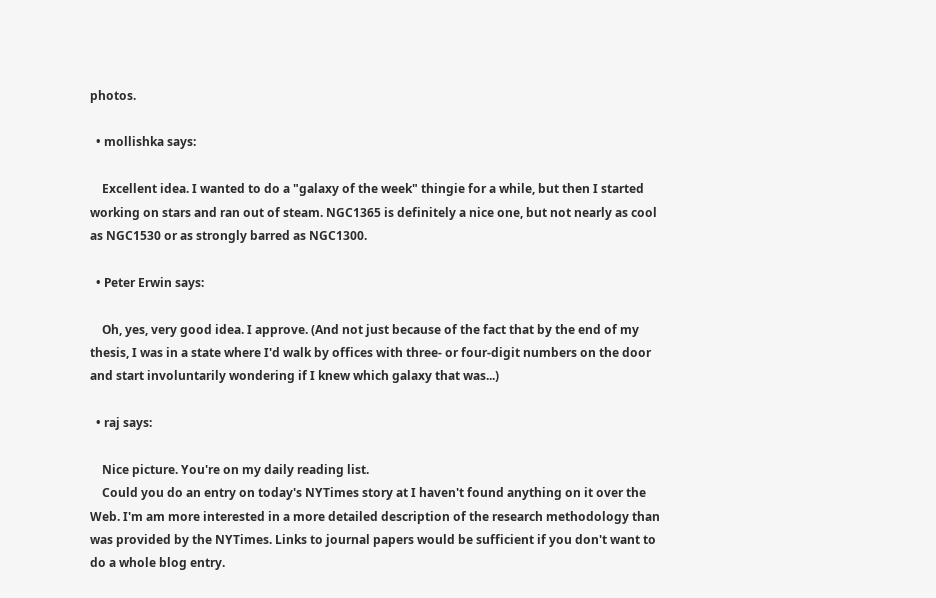photos.

  • mollishka says:

    Excellent idea. I wanted to do a "galaxy of the week" thingie for a while, but then I started working on stars and ran out of steam. NGC1365 is definitely a nice one, but not nearly as cool as NGC1530 or as strongly barred as NGC1300.

  • Peter Erwin says:

    Oh, yes, very good idea. I approve. (And not just because of the fact that by the end of my thesis, I was in a state where I'd walk by offices with three- or four-digit numbers on the door and start involuntarily wondering if I knew which galaxy that was...)

  • raj says:

    Nice picture. You're on my daily reading list.
    Could you do an entry on today's NYTimes story at I haven't found anything on it over the Web. I'm am more interested in a more detailed description of the research methodology than was provided by the NYTimes. Links to journal papers would be sufficient if you don't want to do a whole blog entry.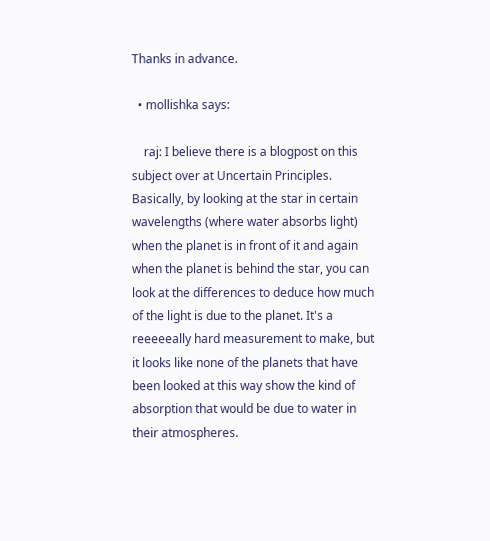Thanks in advance.

  • mollishka says:

    raj: I believe there is a blogpost on this subject over at Uncertain Principles. Basically, by looking at the star in certain wavelengths (where water absorbs light) when the planet is in front of it and again when the planet is behind the star, you can look at the differences to deduce how much of the light is due to the planet. It's a reeeeeally hard measurement to make, but it looks like none of the planets that have been looked at this way show the kind of absorption that would be due to water in their atmospheres.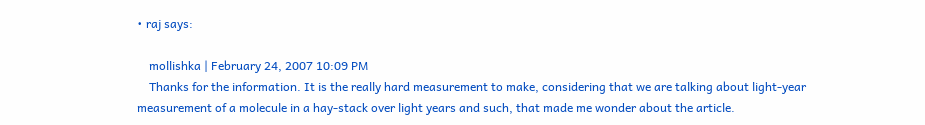• raj says:

    mollishka | February 24, 2007 10:09 PM
    Thanks for the information. It is the really hard measurement to make, considering that we are talking about light-year measurement of a molecule in a hay-stack over light years and such, that made me wonder about the article.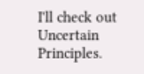I'll check out Uncertain Principles.